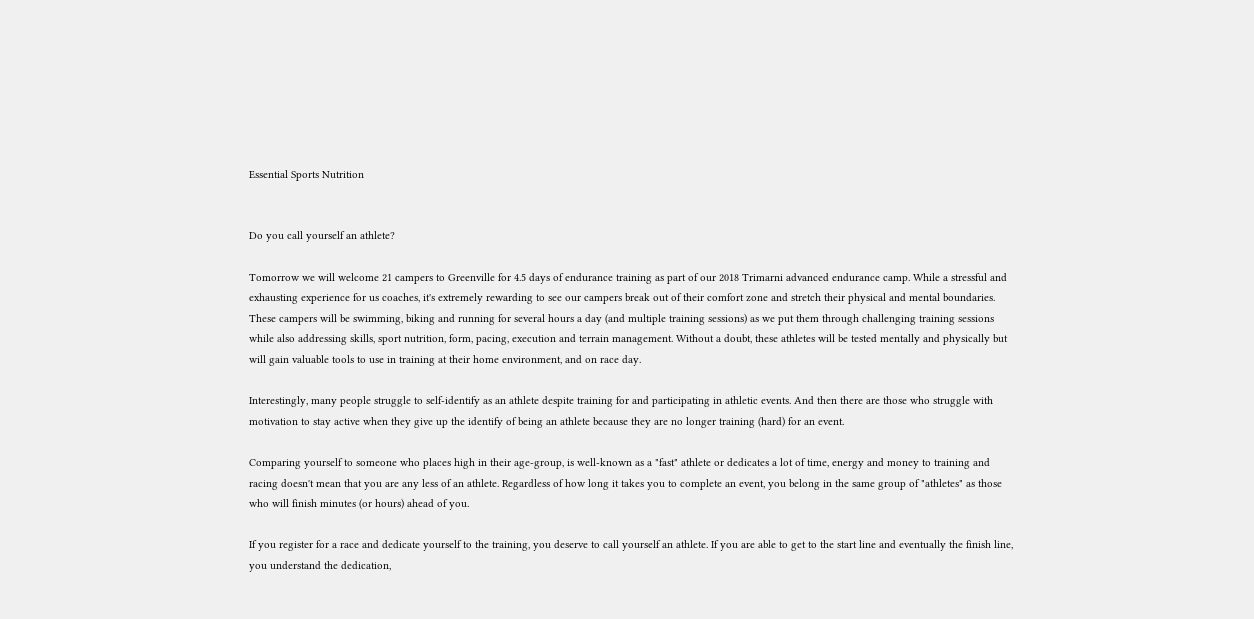Essential Sports Nutrition


Do you call yourself an athlete?

Tomorrow we will welcome 21 campers to Greenville for 4.5 days of endurance training as part of our 2018 Trimarni advanced endurance camp. While a stressful and exhausting experience for us coaches, it's extremely rewarding to see our campers break out of their comfort zone and stretch their physical and mental boundaries. These campers will be swimming, biking and running for several hours a day (and multiple training sessions) as we put them through challenging training sessions while also addressing skills, sport nutrition, form, pacing, execution and terrain management. Without a doubt, these athletes will be tested mentally and physically but will gain valuable tools to use in training at their home environment, and on race day.

Interestingly, many people struggle to self-identify as an athlete despite training for and participating in athletic events. And then there are those who struggle with motivation to stay active when they give up the identify of being an athlete because they are no longer training (hard) for an event.

Comparing yourself to someone who places high in their age-group, is well-known as a "fast" athlete or dedicates a lot of time, energy and money to training and racing doesn't mean that you are any less of an athlete. Regardless of how long it takes you to complete an event, you belong in the same group of "athletes" as those who will finish minutes (or hours) ahead of you.

If you register for a race and dedicate yourself to the training, you deserve to call yourself an athlete. If you are able to get to the start line and eventually the finish line, you understand the dedication,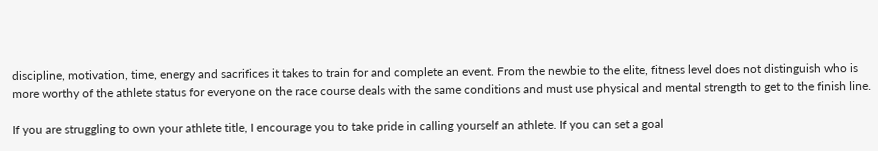discipline, motivation, time, energy and sacrifices it takes to train for and complete an event. From the newbie to the elite, fitness level does not distinguish who is more worthy of the athlete status for everyone on the race course deals with the same conditions and must use physical and mental strength to get to the finish line.

If you are struggling to own your athlete title, I encourage you to take pride in calling yourself an athlete. If you can set a goal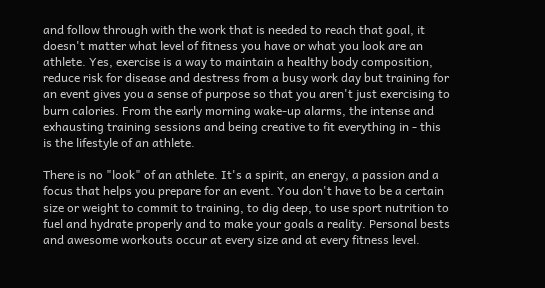and follow through with the work that is needed to reach that goal, it doesn't matter what level of fitness you have or what you look are an athlete. Yes, exercise is a way to maintain a healthy body composition, reduce risk for disease and destress from a busy work day but training for an event gives you a sense of purpose so that you aren't just exercising to burn calories. From the early morning wake-up alarms, the intense and exhausting training sessions and being creative to fit everything in - this is the lifestyle of an athlete.

There is no "look" of an athlete. It's a spirit, an energy, a passion and a focus that helps you prepare for an event. You don't have to be a certain size or weight to commit to training, to dig deep, to use sport nutrition to fuel and hydrate properly and to make your goals a reality. Personal bests and awesome workouts occur at every size and at every fitness level.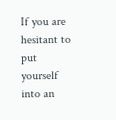If you are hesitant to put yourself into an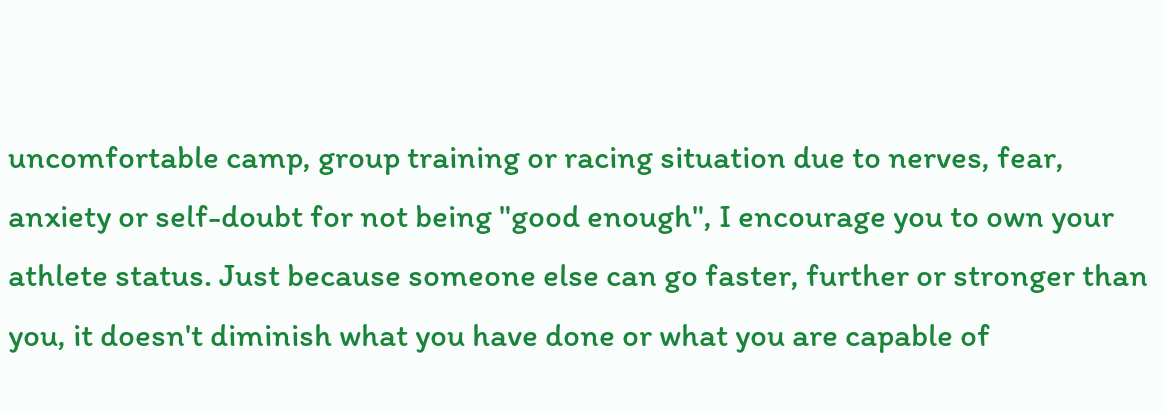uncomfortable camp, group training or racing situation due to nerves, fear, anxiety or self-doubt for not being "good enough", I encourage you to own your athlete status. Just because someone else can go faster, further or stronger than you, it doesn't diminish what you have done or what you are capable of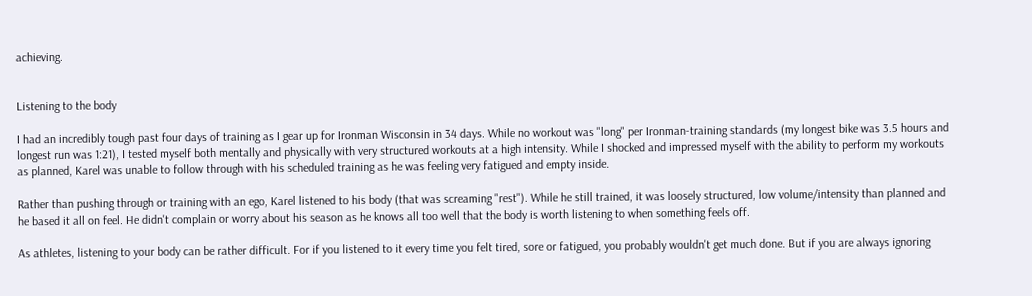achieving.


Listening to the body

I had an incredibly tough past four days of training as I gear up for Ironman Wisconsin in 34 days. While no workout was "long" per Ironman-training standards (my longest bike was 3.5 hours and longest run was 1:21), I tested myself both mentally and physically with very structured workouts at a high intensity. While I shocked and impressed myself with the ability to perform my workouts as planned, Karel was unable to follow through with his scheduled training as he was feeling very fatigued and empty inside.

Rather than pushing through or training with an ego, Karel listened to his body (that was screaming "rest"). While he still trained, it was loosely structured, low volume/intensity than planned and he based it all on feel. He didn't complain or worry about his season as he knows all too well that the body is worth listening to when something feels off.

As athletes, listening to your body can be rather difficult. For if you listened to it every time you felt tired, sore or fatigued, you probably wouldn't get much done. But if you are always ignoring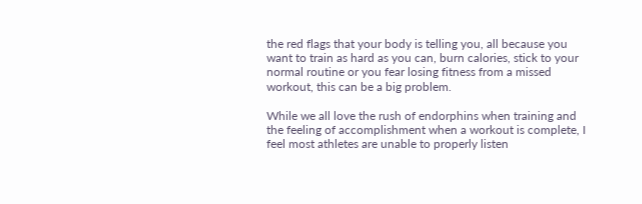the red flags that your body is telling you, all because you want to train as hard as you can, burn calories, stick to your normal routine or you fear losing fitness from a missed workout, this can be a big problem.

While we all love the rush of endorphins when training and the feeling of accomplishment when a workout is complete, I feel most athletes are unable to properly listen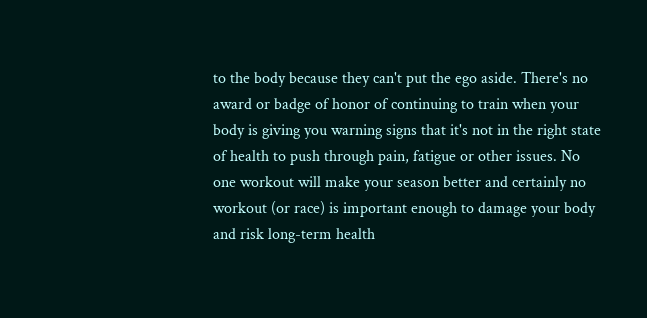to the body because they can't put the ego aside. There's no award or badge of honor of continuing to train when your body is giving you warning signs that it's not in the right state of health to push through pain, fatigue or other issues. No one workout will make your season better and certainly no workout (or race) is important enough to damage your body and risk long-term health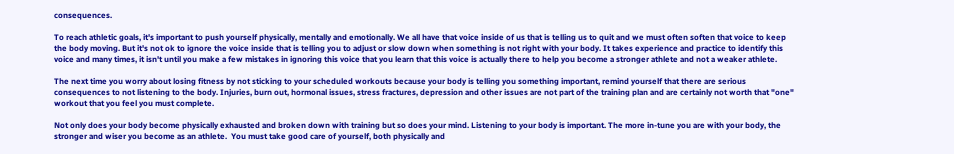consequences.

To reach athletic goals, it's important to push yourself physically, mentally and emotionally. We all have that voice inside of us that is telling us to quit and we must often soften that voice to keep the body moving. But it's not ok to ignore the voice inside that is telling you to adjust or slow down when something is not right with your body. It takes experience and practice to identify this voice and many times, it isn't until you make a few mistakes in ignoring this voice that you learn that this voice is actually there to help you become a stronger athlete and not a weaker athlete.

The next time you worry about losing fitness by not sticking to your scheduled workouts because your body is telling you something important, remind yourself that there are serious consequences to not listening to the body. Injuries, burn out, hormonal issues, stress fractures, depression and other issues are not part of the training plan and are certainly not worth that "one" workout that you feel you must complete.

Not only does your body become physically exhausted and broken down with training but so does your mind. Listening to your body is important. The more in-tune you are with your body, the stronger and wiser you become as an athlete.  You must take good care of yourself, both physically and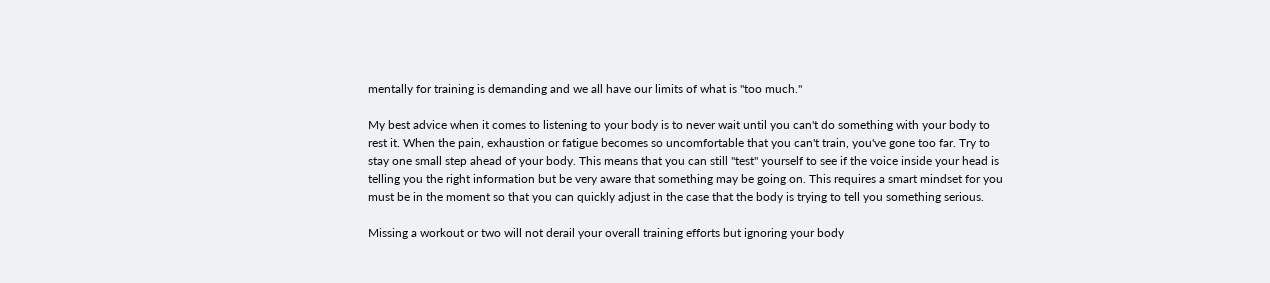mentally for training is demanding and we all have our limits of what is "too much."

My best advice when it comes to listening to your body is to never wait until you can't do something with your body to rest it. When the pain, exhaustion or fatigue becomes so uncomfortable that you can't train, you've gone too far. Try to stay one small step ahead of your body. This means that you can still "test" yourself to see if the voice inside your head is telling you the right information but be very aware that something may be going on. This requires a smart mindset for you must be in the moment so that you can quickly adjust in the case that the body is trying to tell you something serious.

Missing a workout or two will not derail your overall training efforts but ignoring your body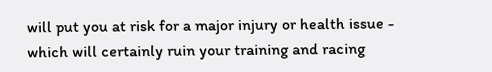will put you at risk for a major injury or health issue - which will certainly ruin your training and racing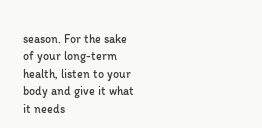season. For the sake of your long-term health, listen to your body and give it what it needs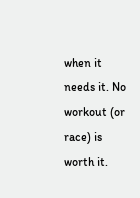when it needs it. No workout (or race) is worth it.